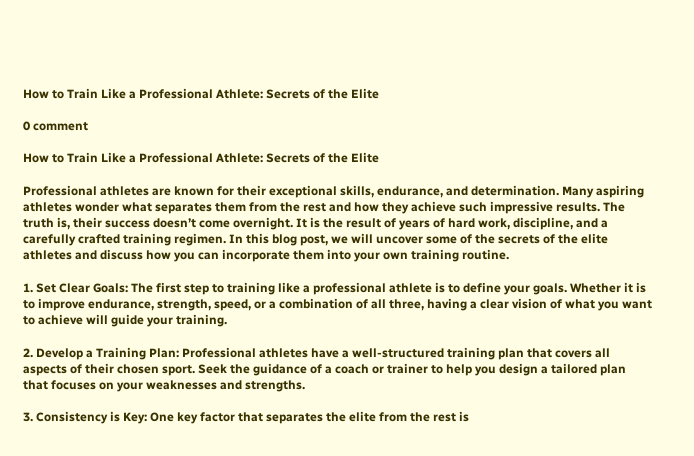How to Train Like a Professional Athlete: Secrets of the Elite

0 comment

How to Train Like a Professional Athlete: Secrets of the Elite

Professional athletes are known for their exceptional skills, endurance, and determination. Many aspiring athletes wonder what separates them from the rest and how they achieve such impressive results. The truth is, their success doesn’t come overnight. It is the result of years of hard work, discipline, and a carefully crafted training regimen. In this blog post, we will uncover some of the secrets of the elite athletes and discuss how you can incorporate them into your own training routine.

1. Set Clear Goals: The first step to training like a professional athlete is to define your goals. Whether it is to improve endurance, strength, speed, or a combination of all three, having a clear vision of what you want to achieve will guide your training.

2. Develop a Training Plan: Professional athletes have a well-structured training plan that covers all aspects of their chosen sport. Seek the guidance of a coach or trainer to help you design a tailored plan that focuses on your weaknesses and strengths.

3. Consistency is Key: One key factor that separates the elite from the rest is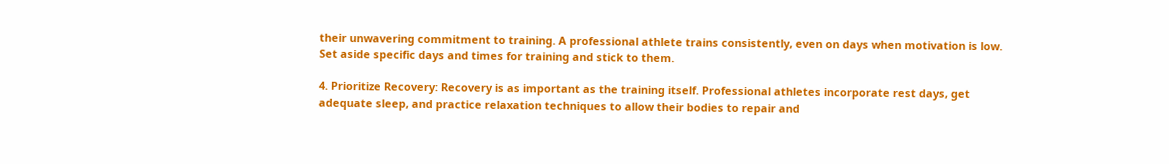their unwavering commitment to training. A professional athlete trains consistently, even on days when motivation is low. Set aside specific days and times for training and stick to them.

4. Prioritize Recovery: Recovery is as important as the training itself. Professional athletes incorporate rest days, get adequate sleep, and practice relaxation techniques to allow their bodies to repair and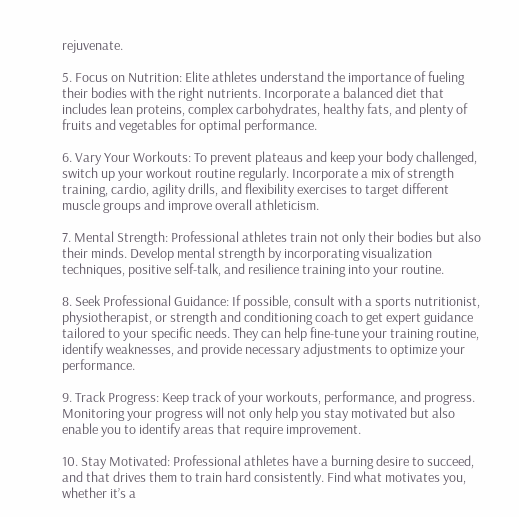rejuvenate.

5. Focus on Nutrition: Elite athletes understand the importance of fueling their bodies with the right nutrients. Incorporate a balanced diet that includes lean proteins, complex carbohydrates, healthy fats, and plenty of fruits and vegetables for optimal performance.

6. Vary Your Workouts: To prevent plateaus and keep your body challenged, switch up your workout routine regularly. Incorporate a mix of strength training, cardio, agility drills, and flexibility exercises to target different muscle groups and improve overall athleticism.

7. Mental Strength: Professional athletes train not only their bodies but also their minds. Develop mental strength by incorporating visualization techniques, positive self-talk, and resilience training into your routine.

8. Seek Professional Guidance: If possible, consult with a sports nutritionist, physiotherapist, or strength and conditioning coach to get expert guidance tailored to your specific needs. They can help fine-tune your training routine, identify weaknesses, and provide necessary adjustments to optimize your performance.

9. Track Progress: Keep track of your workouts, performance, and progress. Monitoring your progress will not only help you stay motivated but also enable you to identify areas that require improvement.

10. Stay Motivated: Professional athletes have a burning desire to succeed, and that drives them to train hard consistently. Find what motivates you, whether it’s a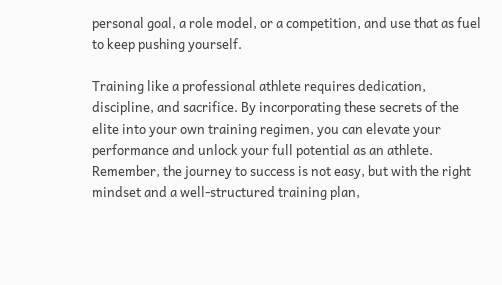personal goal, a role model, or a competition, and use that as fuel to keep pushing yourself.

Training like a professional athlete requires dedication, discipline, and sacrifice. By incorporating these secrets of the elite into your own training regimen, you can elevate your performance and unlock your full potential as an athlete. Remember, the journey to success is not easy, but with the right mindset and a well-structured training plan,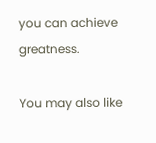you can achieve greatness.

You may also like